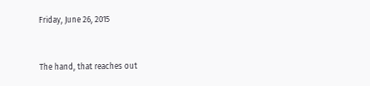Friday, June 26, 2015



The hand, that reaches out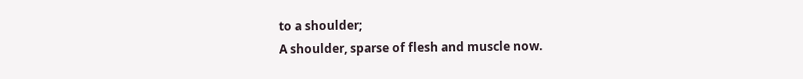to a shoulder;
A shoulder, sparse of flesh and muscle now.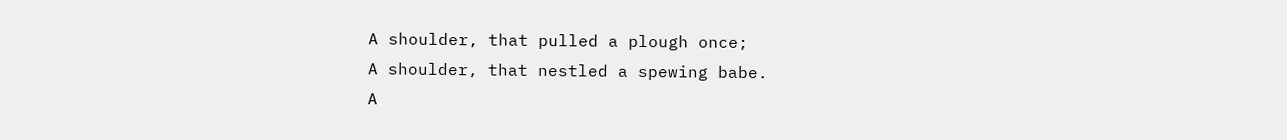A shoulder, that pulled a plough once;
A shoulder, that nestled a spewing babe.
A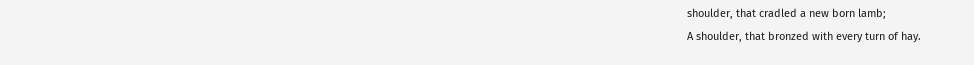shoulder, that cradled a new born lamb;
A shoulder, that bronzed with every turn of hay.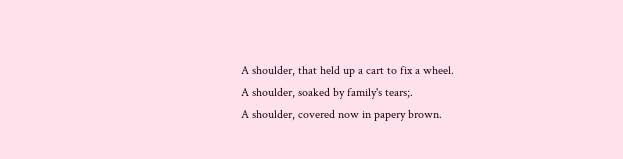A shoulder, that held up a cart to fix a wheel.
A shoulder, soaked by family's tears;.
A shoulder, covered now in papery brown.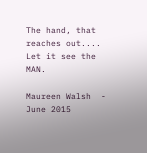The hand, that reaches out....
Let it see the MAN.

Maureen Walsh  -  June 2015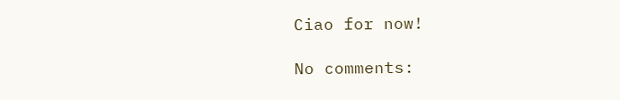Ciao for now!

No comments: